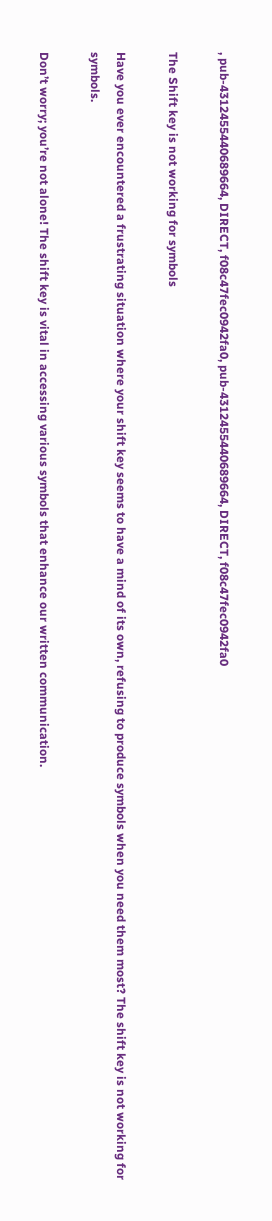, pub-4312455440689664, DIRECT, f08c47fec0942fa0, pub-4312455440689664, DIRECT, f08c47fec0942fa0

The Shift key is not working for symbols

Have you ever encountered a frustrating situation where your shift key seems to have a mind of its own, refusing to produce symbols when you need them most? The shift key is not working for symbols.

Don’t worry; you’re not alone! The shift key is vital in accessing various symbols that enhance our written communication.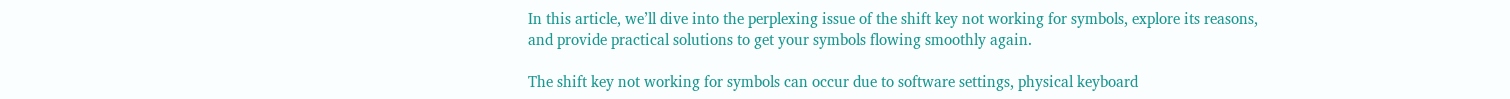In this article, we’ll dive into the perplexing issue of the shift key not working for symbols, explore its reasons, and provide practical solutions to get your symbols flowing smoothly again.

The shift key not working for symbols can occur due to software settings, physical keyboard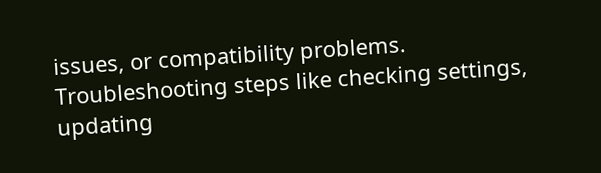issues, or compatibility problems. Troubleshooting steps like checking settings, updating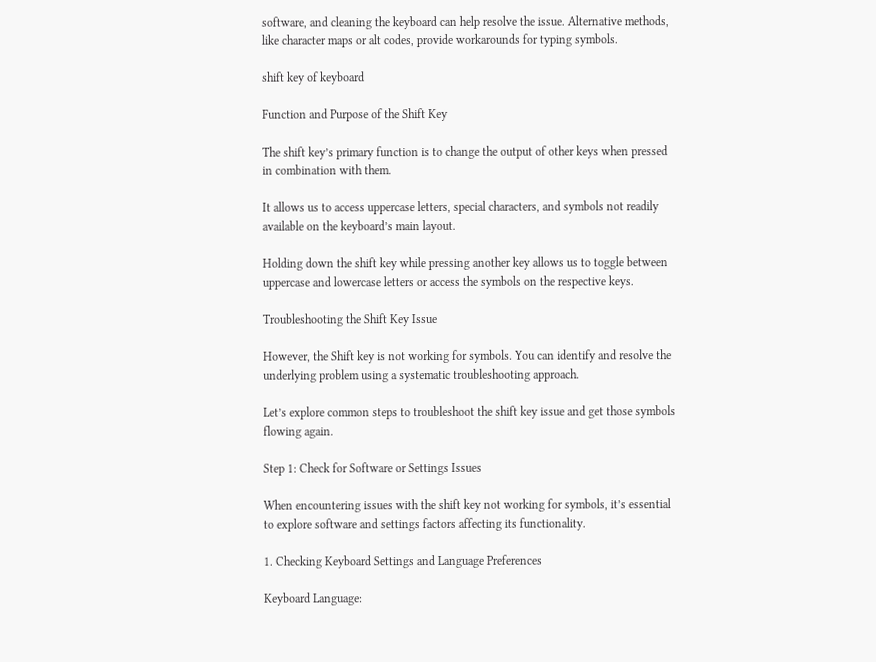software, and cleaning the keyboard can help resolve the issue. Alternative methods, like character maps or alt codes, provide workarounds for typing symbols.

shift key of keyboard

Function and Purpose of the Shift Key

The shift key’s primary function is to change the output of other keys when pressed in combination with them.

It allows us to access uppercase letters, special characters, and symbols not readily available on the keyboard’s main layout.

Holding down the shift key while pressing another key allows us to toggle between uppercase and lowercase letters or access the symbols on the respective keys.

Troubleshooting the Shift Key Issue

However, the Shift key is not working for symbols. You can identify and resolve the underlying problem using a systematic troubleshooting approach.

Let’s explore common steps to troubleshoot the shift key issue and get those symbols flowing again.

Step 1: Check for Software or Settings Issues

When encountering issues with the shift key not working for symbols, it’s essential to explore software and settings factors affecting its functionality.

1. Checking Keyboard Settings and Language Preferences

Keyboard Language: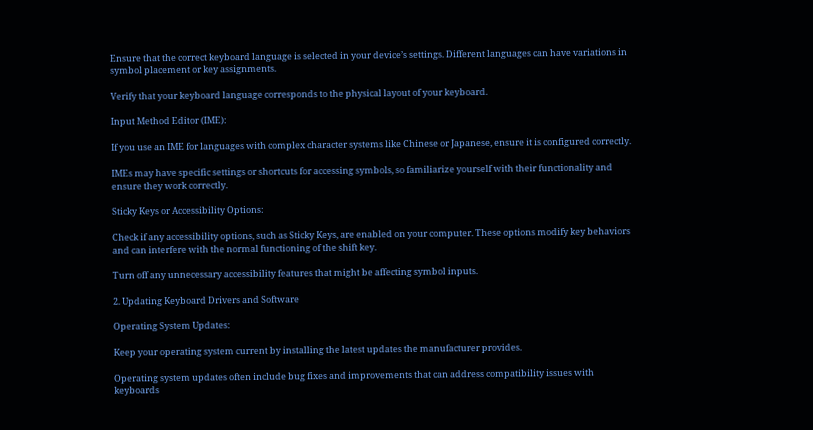Ensure that the correct keyboard language is selected in your device’s settings. Different languages can have variations in symbol placement or key assignments.

Verify that your keyboard language corresponds to the physical layout of your keyboard.

Input Method Editor (IME):

If you use an IME for languages with complex character systems like Chinese or Japanese, ensure it is configured correctly.

IMEs may have specific settings or shortcuts for accessing symbols, so familiarize yourself with their functionality and ensure they work correctly.

Sticky Keys or Accessibility Options:

Check if any accessibility options, such as Sticky Keys, are enabled on your computer. These options modify key behaviors and can interfere with the normal functioning of the shift key.

Turn off any unnecessary accessibility features that might be affecting symbol inputs.

2. Updating Keyboard Drivers and Software

Operating System Updates:

Keep your operating system current by installing the latest updates the manufacturer provides.

Operating system updates often include bug fixes and improvements that can address compatibility issues with keyboards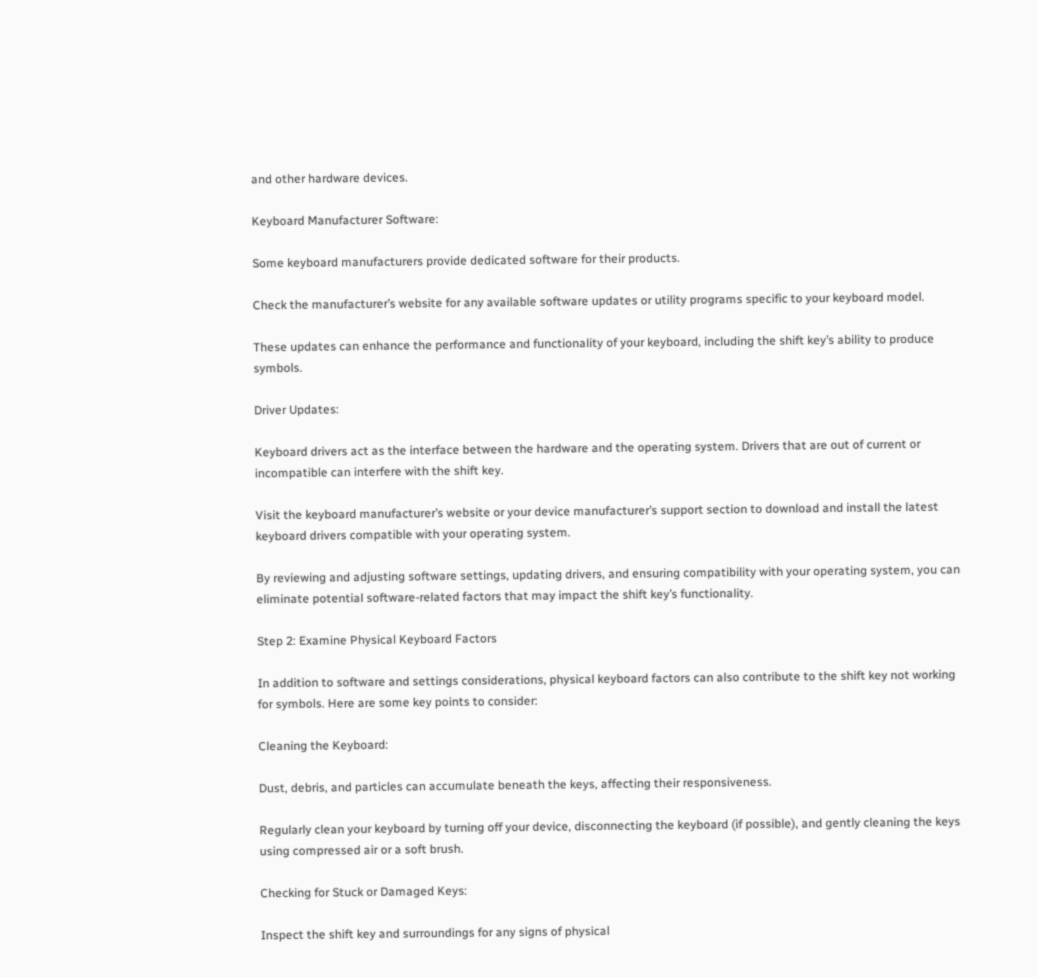and other hardware devices.

Keyboard Manufacturer Software:

Some keyboard manufacturers provide dedicated software for their products.

Check the manufacturer’s website for any available software updates or utility programs specific to your keyboard model.

These updates can enhance the performance and functionality of your keyboard, including the shift key’s ability to produce symbols.

Driver Updates:

Keyboard drivers act as the interface between the hardware and the operating system. Drivers that are out of current or incompatible can interfere with the shift key.

Visit the keyboard manufacturer’s website or your device manufacturer’s support section to download and install the latest keyboard drivers compatible with your operating system.

By reviewing and adjusting software settings, updating drivers, and ensuring compatibility with your operating system, you can eliminate potential software-related factors that may impact the shift key’s functionality.

Step 2: Examine Physical Keyboard Factors

In addition to software and settings considerations, physical keyboard factors can also contribute to the shift key not working for symbols. Here are some key points to consider:

Cleaning the Keyboard:

Dust, debris, and particles can accumulate beneath the keys, affecting their responsiveness.

Regularly clean your keyboard by turning off your device, disconnecting the keyboard (if possible), and gently cleaning the keys using compressed air or a soft brush.

Checking for Stuck or Damaged Keys:

Inspect the shift key and surroundings for any signs of physical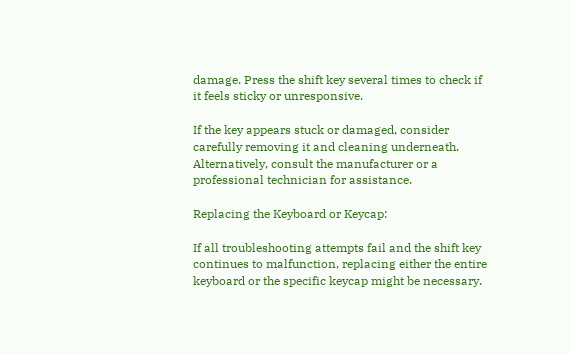damage. Press the shift key several times to check if it feels sticky or unresponsive.

If the key appears stuck or damaged, consider carefully removing it and cleaning underneath. Alternatively, consult the manufacturer or a professional technician for assistance.

Replacing the Keyboard or Keycap:

If all troubleshooting attempts fail and the shift key continues to malfunction, replacing either the entire keyboard or the specific keycap might be necessary.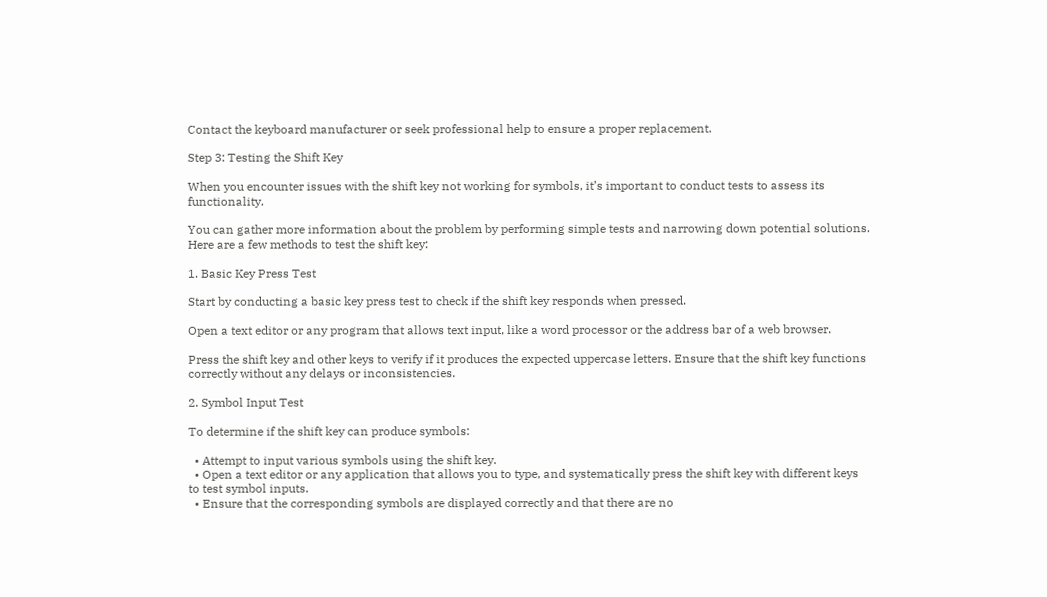Contact the keyboard manufacturer or seek professional help to ensure a proper replacement.

Step 3: Testing the Shift Key

When you encounter issues with the shift key not working for symbols, it’s important to conduct tests to assess its functionality.

You can gather more information about the problem by performing simple tests and narrowing down potential solutions. Here are a few methods to test the shift key:

1. Basic Key Press Test

Start by conducting a basic key press test to check if the shift key responds when pressed.

Open a text editor or any program that allows text input, like a word processor or the address bar of a web browser.

Press the shift key and other keys to verify if it produces the expected uppercase letters. Ensure that the shift key functions correctly without any delays or inconsistencies.

2. Symbol Input Test

To determine if the shift key can produce symbols:

  • Attempt to input various symbols using the shift key.
  • Open a text editor or any application that allows you to type, and systematically press the shift key with different keys to test symbol inputs.
  • Ensure that the corresponding symbols are displayed correctly and that there are no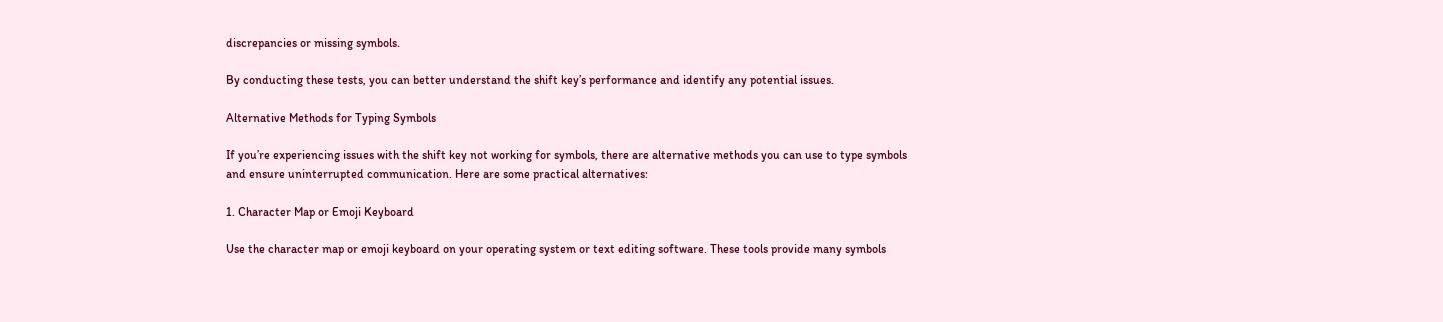discrepancies or missing symbols.

By conducting these tests, you can better understand the shift key’s performance and identify any potential issues.

Alternative Methods for Typing Symbols

If you’re experiencing issues with the shift key not working for symbols, there are alternative methods you can use to type symbols and ensure uninterrupted communication. Here are some practical alternatives:

1. Character Map or Emoji Keyboard

Use the character map or emoji keyboard on your operating system or text editing software. These tools provide many symbols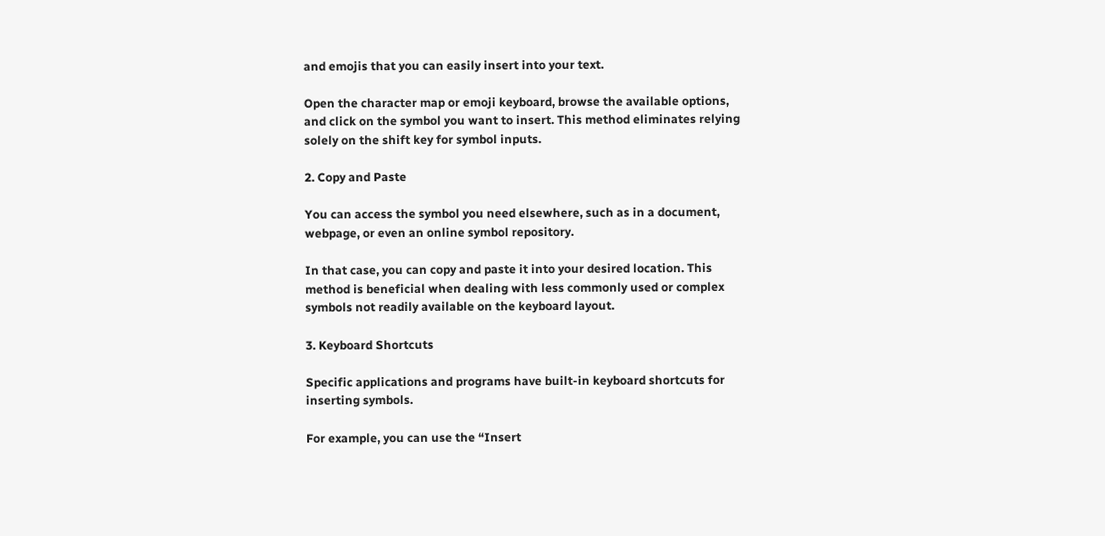and emojis that you can easily insert into your text.

Open the character map or emoji keyboard, browse the available options, and click on the symbol you want to insert. This method eliminates relying solely on the shift key for symbol inputs.

2. Copy and Paste

You can access the symbol you need elsewhere, such as in a document, webpage, or even an online symbol repository.

In that case, you can copy and paste it into your desired location. This method is beneficial when dealing with less commonly used or complex symbols not readily available on the keyboard layout.

3. Keyboard Shortcuts

Specific applications and programs have built-in keyboard shortcuts for inserting symbols.

For example, you can use the “Insert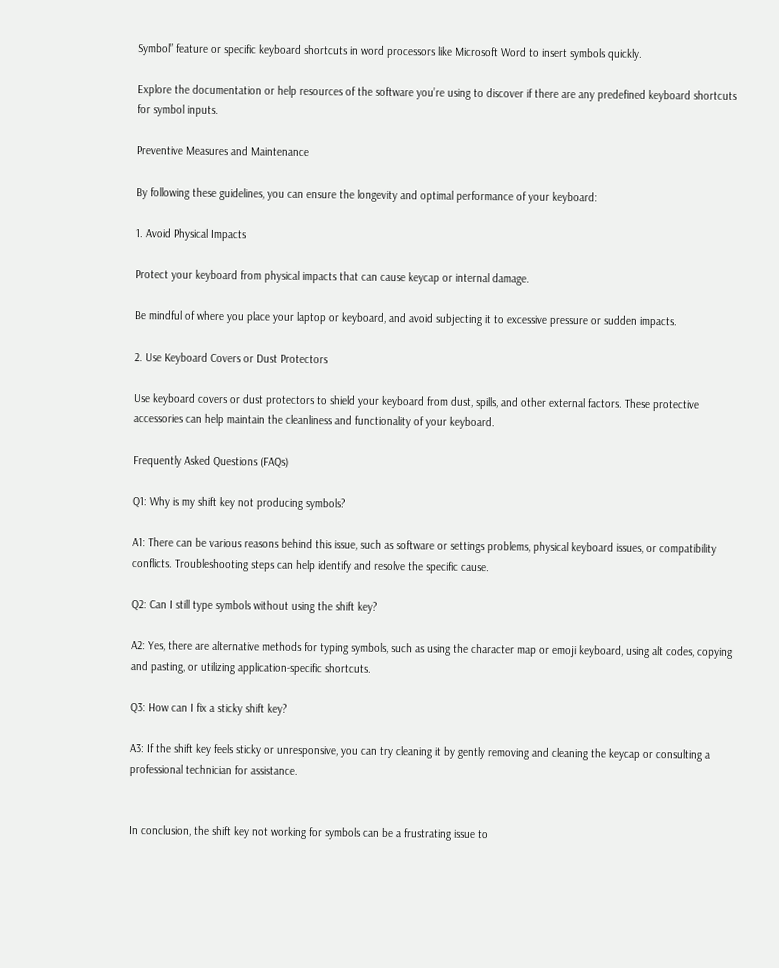Symbol” feature or specific keyboard shortcuts in word processors like Microsoft Word to insert symbols quickly.

Explore the documentation or help resources of the software you’re using to discover if there are any predefined keyboard shortcuts for symbol inputs.

Preventive Measures and Maintenance

By following these guidelines, you can ensure the longevity and optimal performance of your keyboard:

1. Avoid Physical Impacts

Protect your keyboard from physical impacts that can cause keycap or internal damage.

Be mindful of where you place your laptop or keyboard, and avoid subjecting it to excessive pressure or sudden impacts.

2. Use Keyboard Covers or Dust Protectors

Use keyboard covers or dust protectors to shield your keyboard from dust, spills, and other external factors. These protective accessories can help maintain the cleanliness and functionality of your keyboard.

Frequently Asked Questions (FAQs)

Q1: Why is my shift key not producing symbols?

A1: There can be various reasons behind this issue, such as software or settings problems, physical keyboard issues, or compatibility conflicts. Troubleshooting steps can help identify and resolve the specific cause.

Q2: Can I still type symbols without using the shift key?

A2: Yes, there are alternative methods for typing symbols, such as using the character map or emoji keyboard, using alt codes, copying and pasting, or utilizing application-specific shortcuts.

Q3: How can I fix a sticky shift key?

A3: If the shift key feels sticky or unresponsive, you can try cleaning it by gently removing and cleaning the keycap or consulting a professional technician for assistance.


In conclusion, the shift key not working for symbols can be a frustrating issue to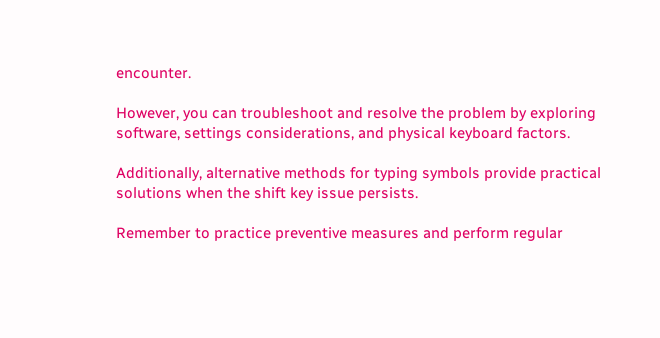encounter.

However, you can troubleshoot and resolve the problem by exploring software, settings considerations, and physical keyboard factors.

Additionally, alternative methods for typing symbols provide practical solutions when the shift key issue persists.

Remember to practice preventive measures and perform regular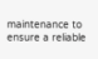maintenance to ensure a reliable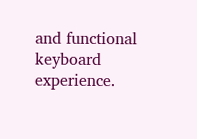and functional keyboard experience.